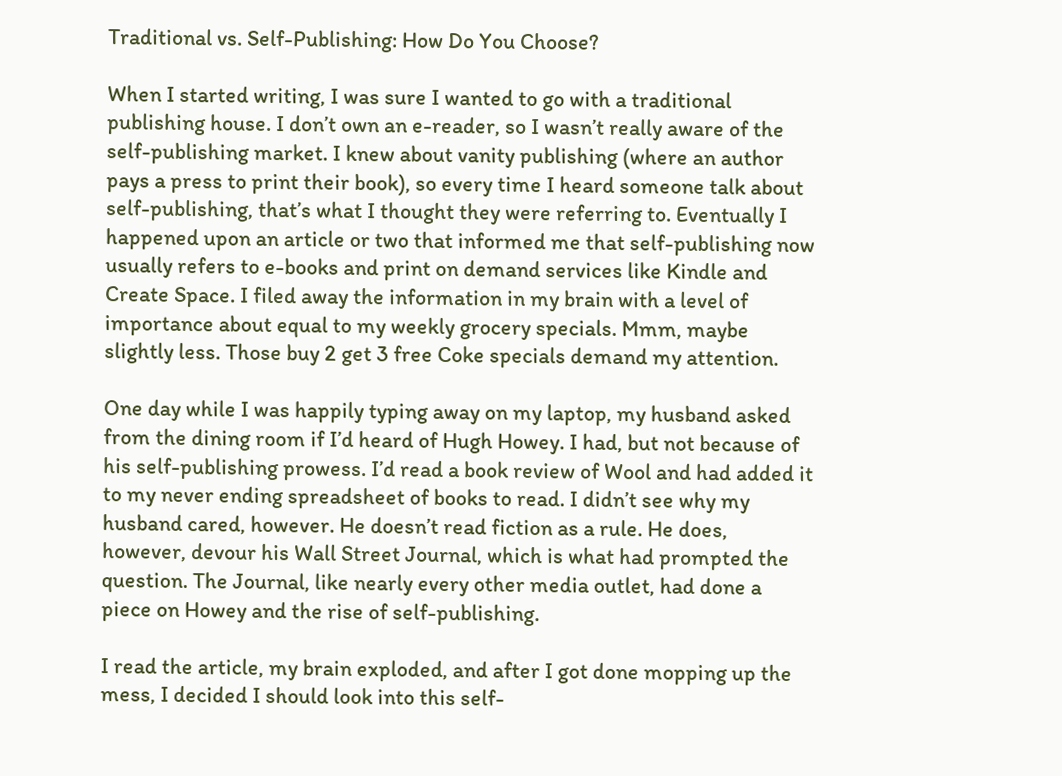Traditional vs. Self-Publishing: How Do You Choose?

When I started writing, I was sure I wanted to go with a traditional publishing house. I don’t own an e-reader, so I wasn’t really aware of the self-publishing market. I knew about vanity publishing (where an author pays a press to print their book), so every time I heard someone talk about self-publishing, that’s what I thought they were referring to. Eventually I happened upon an article or two that informed me that self-publishing now usually refers to e-books and print on demand services like Kindle and Create Space. I filed away the information in my brain with a level of importance about equal to my weekly grocery specials. Mmm, maybe slightly less. Those buy 2 get 3 free Coke specials demand my attention.

One day while I was happily typing away on my laptop, my husband asked from the dining room if I’d heard of Hugh Howey. I had, but not because of his self-publishing prowess. I’d read a book review of Wool and had added it to my never ending spreadsheet of books to read. I didn’t see why my husband cared, however. He doesn’t read fiction as a rule. He does, however, devour his Wall Street Journal, which is what had prompted the question. The Journal, like nearly every other media outlet, had done a piece on Howey and the rise of self-publishing.

I read the article, my brain exploded, and after I got done mopping up the mess, I decided I should look into this self-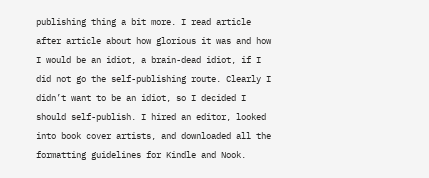publishing thing a bit more. I read article after article about how glorious it was and how I would be an idiot, a brain-dead idiot, if I did not go the self-publishing route. Clearly I didn’t want to be an idiot, so I decided I should self-publish. I hired an editor, looked into book cover artists, and downloaded all the formatting guidelines for Kindle and Nook.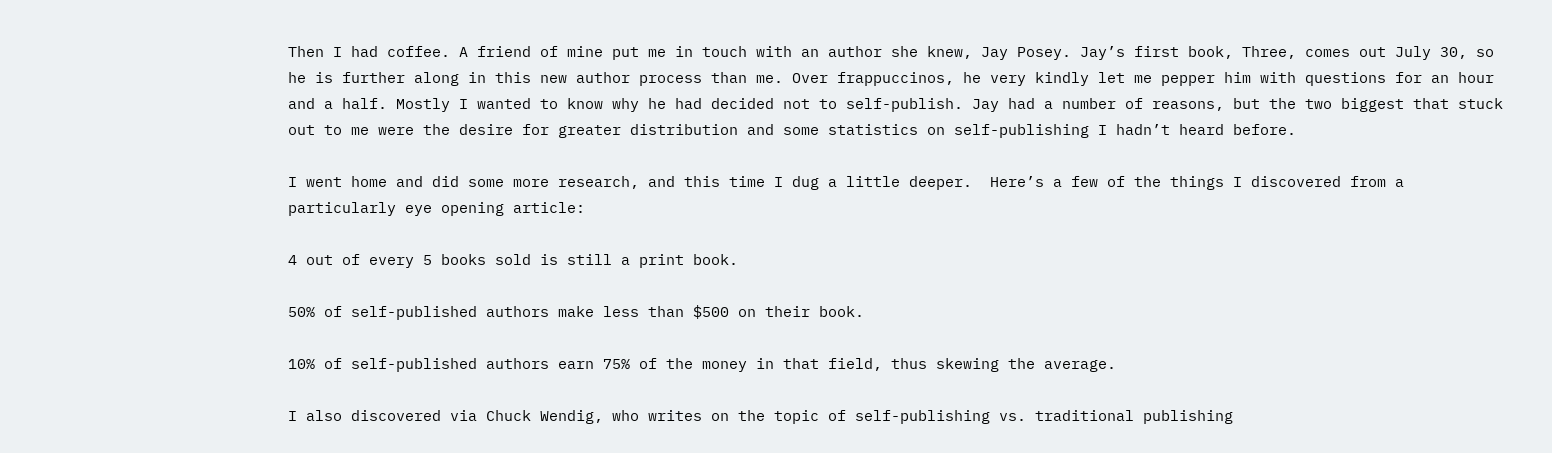Then I had coffee. A friend of mine put me in touch with an author she knew, Jay Posey. Jay’s first book, Three, comes out July 30, so he is further along in this new author process than me. Over frappuccinos, he very kindly let me pepper him with questions for an hour and a half. Mostly I wanted to know why he had decided not to self-publish. Jay had a number of reasons, but the two biggest that stuck out to me were the desire for greater distribution and some statistics on self-publishing I hadn’t heard before.

I went home and did some more research, and this time I dug a little deeper.  Here’s a few of the things I discovered from a particularly eye opening article:

4 out of every 5 books sold is still a print book.

50% of self-published authors make less than $500 on their book.

10% of self-published authors earn 75% of the money in that field, thus skewing the average.

I also discovered via Chuck Wendig, who writes on the topic of self-publishing vs. traditional publishing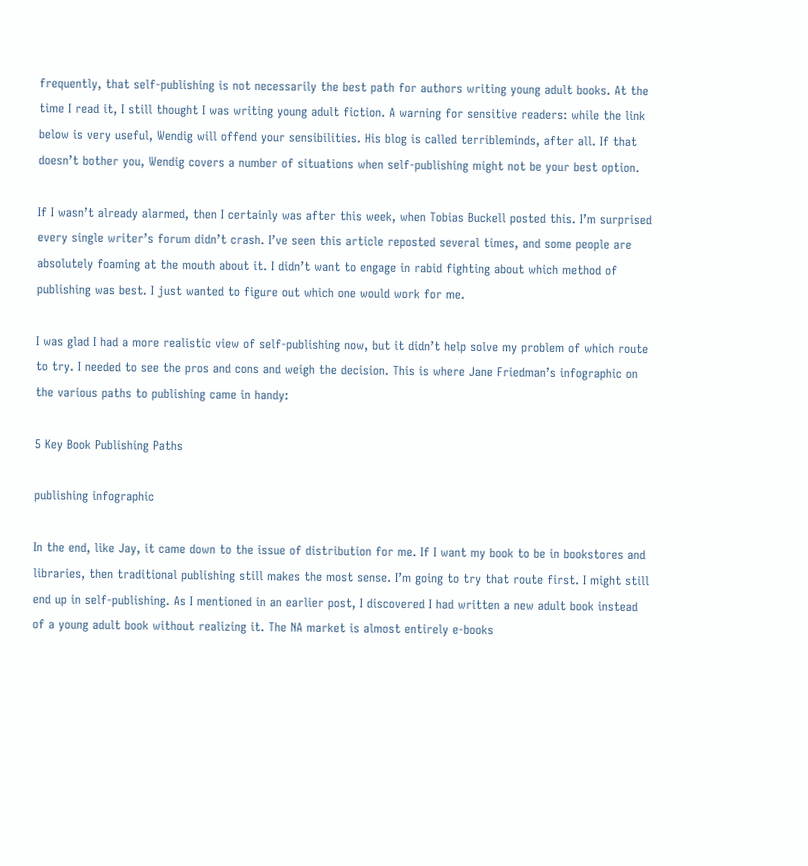frequently, that self-publishing is not necessarily the best path for authors writing young adult books. At the time I read it, I still thought I was writing young adult fiction. A warning for sensitive readers: while the link below is very useful, Wendig will offend your sensibilities. His blog is called terribleminds, after all. If that doesn’t bother you, Wendig covers a number of situations when self-publishing might not be your best option.

If I wasn’t already alarmed, then I certainly was after this week, when Tobias Buckell posted this. I’m surprised every single writer’s forum didn’t crash. I’ve seen this article reposted several times, and some people are absolutely foaming at the mouth about it. I didn’t want to engage in rabid fighting about which method of publishing was best. I just wanted to figure out which one would work for me.

I was glad I had a more realistic view of self-publishing now, but it didn’t help solve my problem of which route to try. I needed to see the pros and cons and weigh the decision. This is where Jane Friedman’s infographic on the various paths to publishing came in handy:

5 Key Book Publishing Paths

publishing infographic

In the end, like Jay, it came down to the issue of distribution for me. If I want my book to be in bookstores and libraries, then traditional publishing still makes the most sense. I’m going to try that route first. I might still end up in self-publishing. As I mentioned in an earlier post, I discovered I had written a new adult book instead of a young adult book without realizing it. The NA market is almost entirely e-books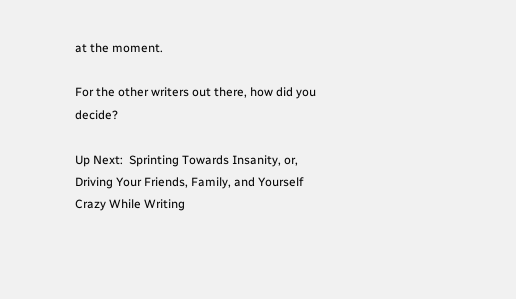at the moment.

For the other writers out there, how did you decide?

Up Next:  Sprinting Towards Insanity, or, Driving Your Friends, Family, and Yourself Crazy While Writing